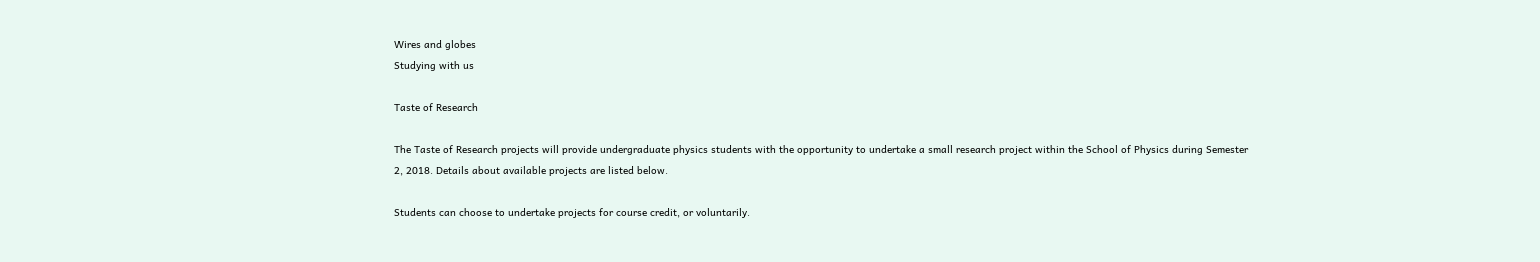Wires and globes
Studying with us

Taste of Research

The Taste of Research projects will provide undergraduate physics students with the opportunity to undertake a small research project within the School of Physics during Semester 2, 2018. Details about available projects are listed below.

Students can choose to undertake projects for course credit, or voluntarily.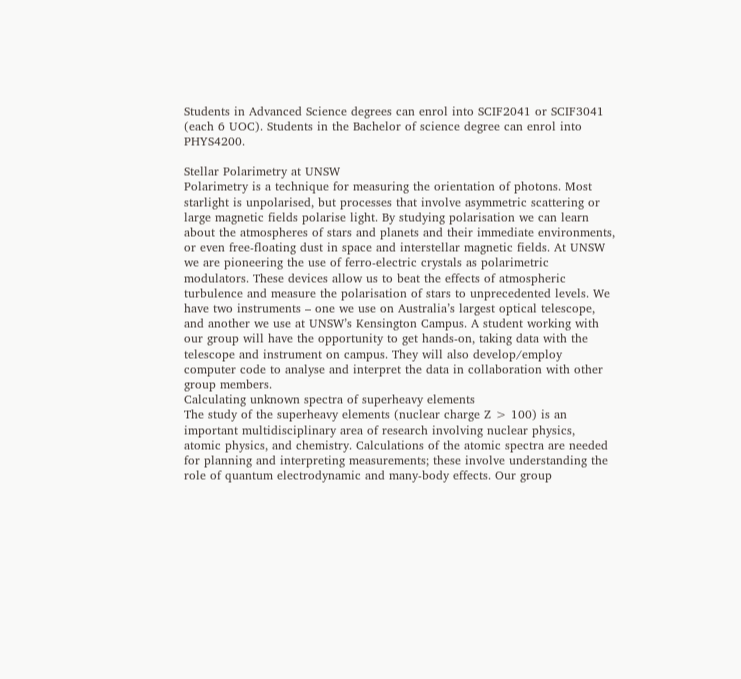Students in Advanced Science degrees can enrol into SCIF2041 or SCIF3041 (each 6 UOC). Students in the Bachelor of science degree can enrol into PHYS4200.

Stellar Polarimetry at UNSW
Polarimetry is a technique for measuring the orientation of photons. Most starlight is unpolarised, but processes that involve asymmetric scattering or large magnetic fields polarise light. By studying polarisation we can learn about the atmospheres of stars and planets and their immediate environments, or even free-floating dust in space and interstellar magnetic fields. At UNSW we are pioneering the use of ferro-electric crystals as polarimetric modulators. These devices allow us to beat the effects of atmospheric turbulence and measure the polarisation of stars to unprecedented levels. We have two instruments – one we use on Australia’s largest optical telescope, and another we use at UNSW’s Kensington Campus. A student working with our group will have the opportunity to get hands-on, taking data with the telescope and instrument on campus. They will also develop/employ computer code to analyse and interpret the data in collaboration with other group members.
Calculating unknown spectra of superheavy elements
The study of the superheavy elements (nuclear charge Z > 100) is an important multidisciplinary area of research involving nuclear physics, atomic physics, and chemistry. Calculations of the atomic spectra are needed for planning and interpreting measurements; these involve understanding the role of quantum electrodynamic and many-body effects. Our group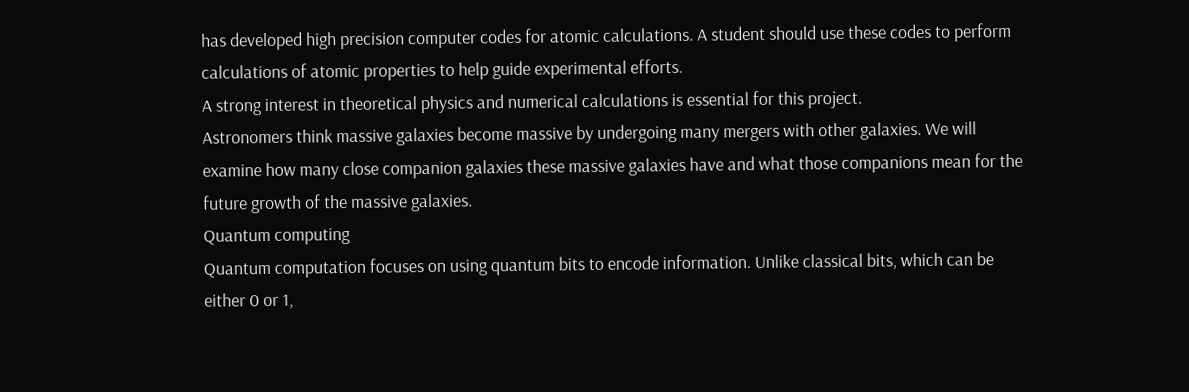has developed high precision computer codes for atomic calculations. A student should use these codes to perform calculations of atomic properties to help guide experimental efforts.
A strong interest in theoretical physics and numerical calculations is essential for this project.
Astronomers think massive galaxies become massive by undergoing many mergers with other galaxies. We will examine how many close companion galaxies these massive galaxies have and what those companions mean for the future growth of the massive galaxies.
Quantum computing
Quantum computation focuses on using quantum bits to encode information. Unlike classical bits, which can be either 0 or 1,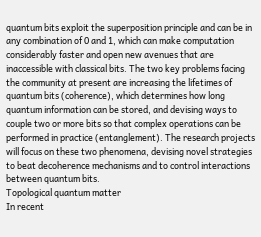quantum bits exploit the superposition principle and can be in any combination of 0 and 1, which can make computation considerably faster and open new avenues that are inaccessible with classical bits. The two key problems facing the community at present are increasing the lifetimes of quantum bits (coherence), which determines how long quantum information can be stored, and devising ways to couple two or more bits so that complex operations can be performed in practice (entanglement). The research projects will focus on these two phenomena, devising novel strategies to beat decoherence mechanisms and to control interactions between quantum bits.
Topological quantum matter
In recent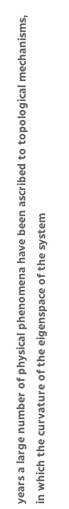years a large number of physical phenomena have been ascribed to topological mechanisms, in which the curvature of the eigenspace of the system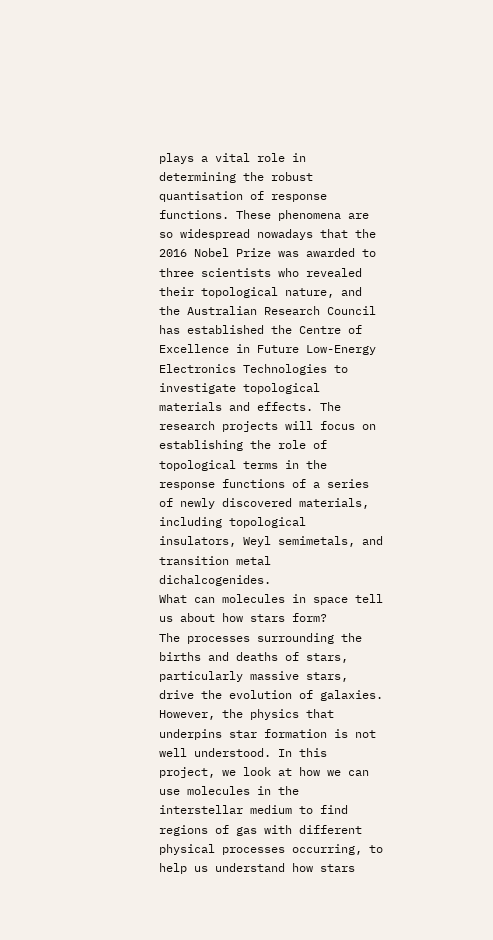plays a vital role in determining the robust quantisation of response functions. These phenomena are so widespread nowadays that the 2016 Nobel Prize was awarded to three scientists who revealed their topological nature, and the Australian Research Council has established the Centre of Excellence in Future Low-Energy Electronics Technologies to investigate topological materials and effects. The research projects will focus on establishing the role of topological terms in the response functions of a series of newly discovered materials, including topological insulators, Weyl semimetals, and transition metal dichalcogenides.
What can molecules in space tell us about how stars form?
The processes surrounding the births and deaths of stars, particularly massive stars, drive the evolution of galaxies. However, the physics that underpins star formation is not well understood. In this project, we look at how we can use molecules in the interstellar medium to find regions of gas with different physical processes occurring, to help us understand how stars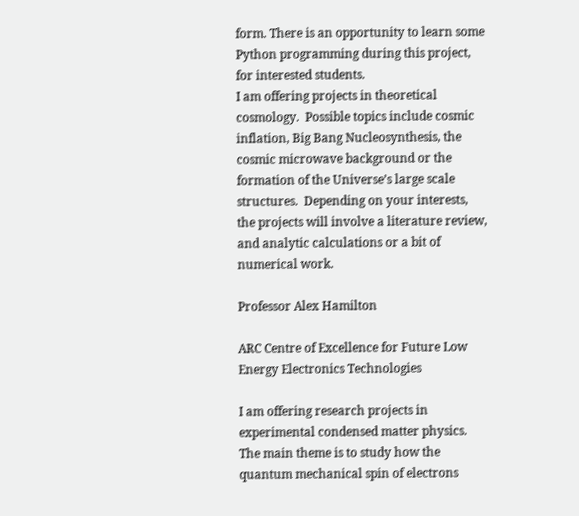form. There is an opportunity to learn some Python programming during this project, for interested students.
I am offering projects in theoretical cosmology.  Possible topics include cosmic inflation, Big Bang Nucleosynthesis, the cosmic microwave background or the formation of the Universe’s large scale structures.  Depending on your interests, the projects will involve a literature review, and analytic calculations or a bit of numerical work.

Professor Alex Hamilton

ARC Centre of Excellence for Future Low Energy Electronics Technologies

I am offering research projects in experimental condensed matter physics. The main theme is to study how the quantum mechanical spin of electrons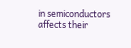in semiconductors affects their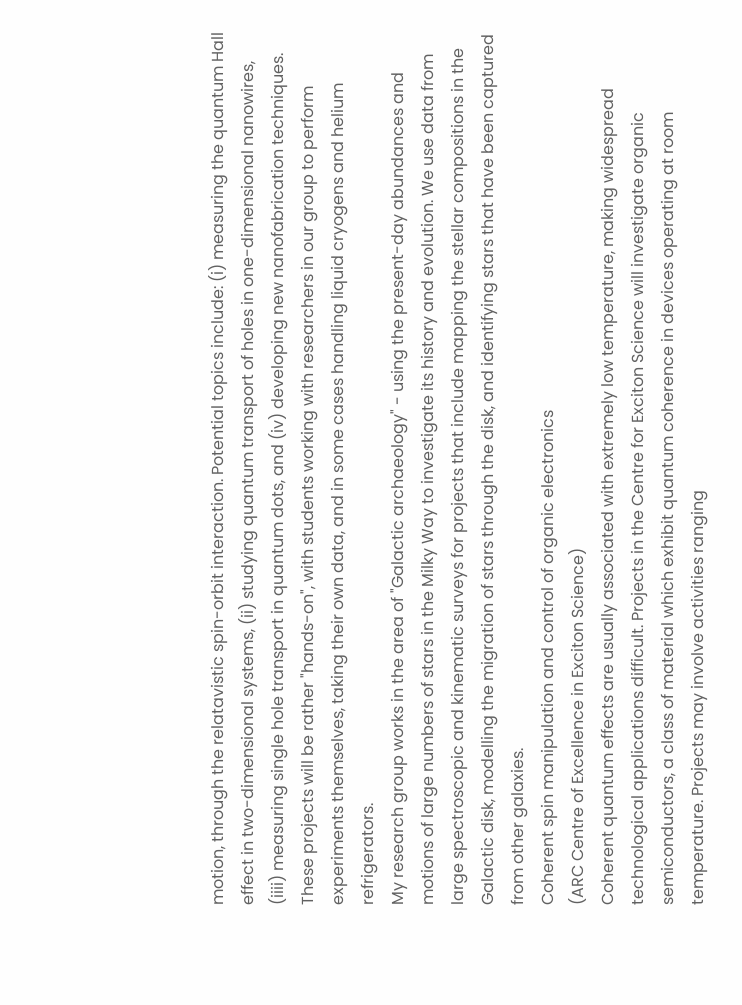motion, through the relatavistic spin-orbit interaction. Potential topics include: (i) measuring the quantum Hall effect in two-dimensional systems, (ii) studying quantum transport of holes in one-dimensional nanowires, (iiii) measuring single hole transport in quantum dots, and (iv) developing new nanofabrication techniques. These projects will be rather "hands-on", with students working with researchers in our group to perform experiments themselves, taking their own data, and in some cases handling liquid cryogens and helium refrigerators.
My research group works in the area of "Galactic archaeology" - using the present-day abundances and motions of large numbers of stars in the Milky Way to investigate its history and evolution. We use data from large spectroscopic and kinematic surveys for projects that include mapping the stellar compositions in the Galactic disk, modelling the migration of stars through the disk, and identifying stars that have been captured from other galaxies.
Coherent spin manipulation and control of organic electronics
(ARC Centre of Excellence in Exciton Science)
Coherent quantum effects are usually associated with extremely low temperature, making widespread technological applications difficult. Projects in the Centre for Exciton Science will investigate organic semiconductors, a class of material which exhibit quantum coherence in devices operating at room temperature. Projects may involve activities ranging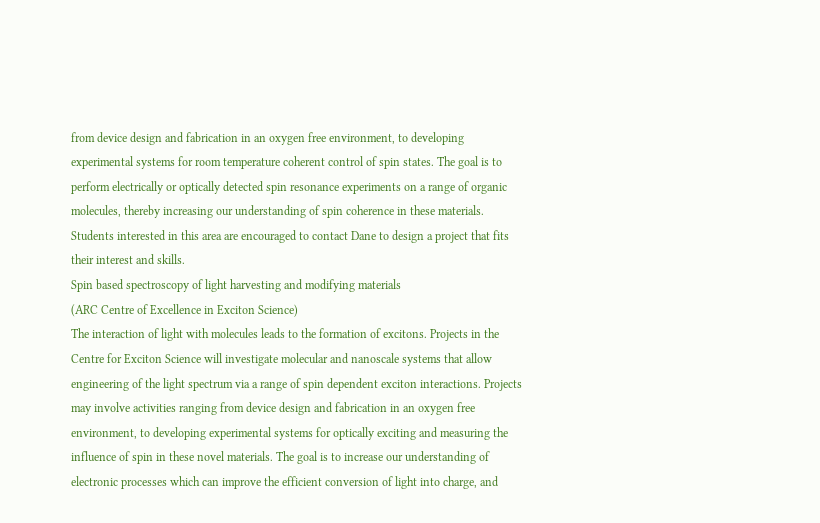from device design and fabrication in an oxygen free environment, to developing experimental systems for room temperature coherent control of spin states. The goal is to perform electrically or optically detected spin resonance experiments on a range of organic molecules, thereby increasing our understanding of spin coherence in these materials. Students interested in this area are encouraged to contact Dane to design a project that fits their interest and skills.
Spin based spectroscopy of light harvesting and modifying materials
(ARC Centre of Excellence in Exciton Science)
The interaction of light with molecules leads to the formation of excitons. Projects in the Centre for Exciton Science will investigate molecular and nanoscale systems that allow engineering of the light spectrum via a range of spin dependent exciton interactions. Projects may involve activities ranging from device design and fabrication in an oxygen free environment, to developing experimental systems for optically exciting and measuring the influence of spin in these novel materials. The goal is to increase our understanding of electronic processes which can improve the efficient conversion of light into charge, and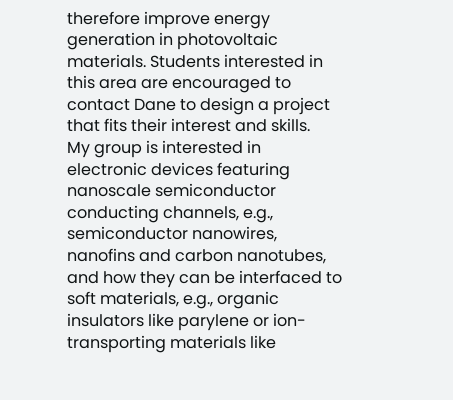therefore improve energy generation in photovoltaic materials. Students interested in this area are encouraged to contact Dane to design a project that fits their interest and skills.
My group is interested in electronic devices featuring nanoscale semiconductor conducting channels, e.g., semiconductor nanowires, nanofins and carbon nanotubes, and how they can be interfaced to soft materials, e.g., organic insulators like parylene or ion-transporting materials like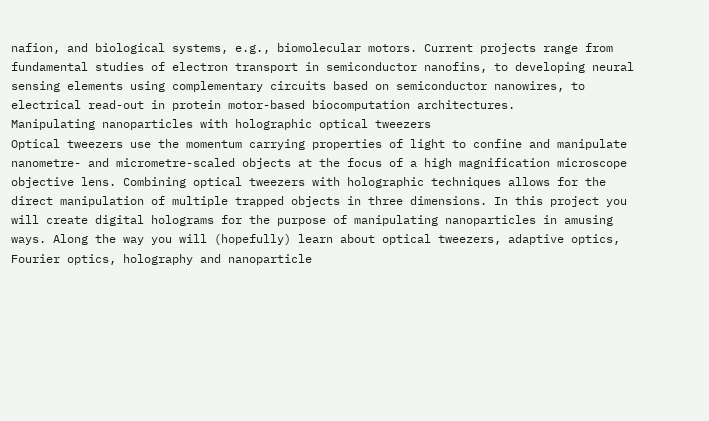nafion, and biological systems, e.g., biomolecular motors. Current projects range from fundamental studies of electron transport in semiconductor nanofins, to developing neural sensing elements using complementary circuits based on semiconductor nanowires, to electrical read-out in protein motor-based biocomputation architectures.
Manipulating nanoparticles with holographic optical tweezers
Optical tweezers use the momentum carrying properties of light to confine and manipulate nanometre- and micrometre-scaled objects at the focus of a high magnification microscope objective lens. Combining optical tweezers with holographic techniques allows for the direct manipulation of multiple trapped objects in three dimensions. In this project you will create digital holograms for the purpose of manipulating nanoparticles in amusing ways. Along the way you will (hopefully) learn about optical tweezers, adaptive optics, Fourier optics, holography and nanoparticle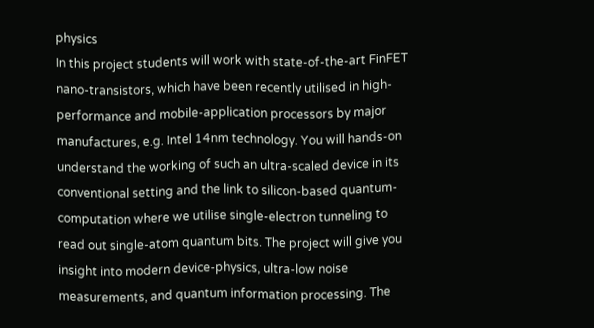physics
In this project students will work with state-of-the-art FinFET nano-transistors, which have been recently utilised in high-performance and mobile-application processors by major manufactures, e.g. Intel 14nm technology. You will hands-on understand the working of such an ultra-scaled device in its conventional setting and the link to silicon-based quantum-computation where we utilise single-electron tunneling to read out single-atom quantum bits. The project will give you insight into modern device-physics, ultra-low noise measurements, and quantum information processing. The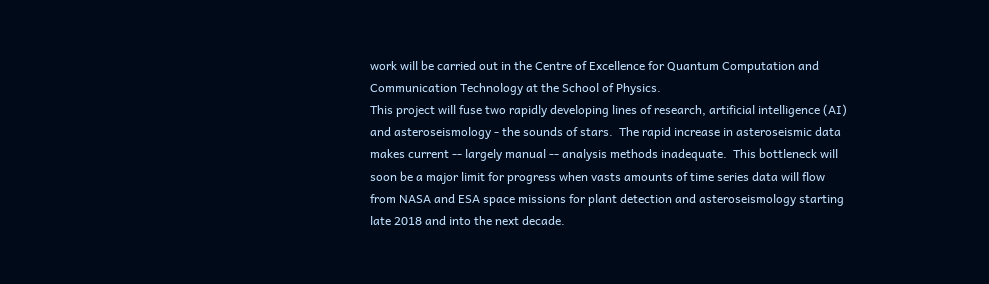work will be carried out in the Centre of Excellence for Quantum Computation and Communication Technology at the School of Physics.
This project will fuse two rapidly developing lines of research, artificial intelligence (AI) and asteroseismology - the sounds of stars.  The rapid increase in asteroseismic data makes current -- largely manual -- analysis methods inadequate.  This bottleneck will soon be a major limit for progress when vasts amounts of time series data will flow from NASA and ESA space missions for plant detection and asteroseismology starting late 2018 and into the next decade.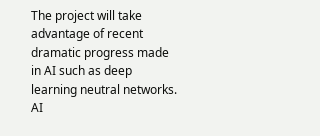The project will take advantage of recent dramatic progress made in AI such as deep learning neutral networks. AI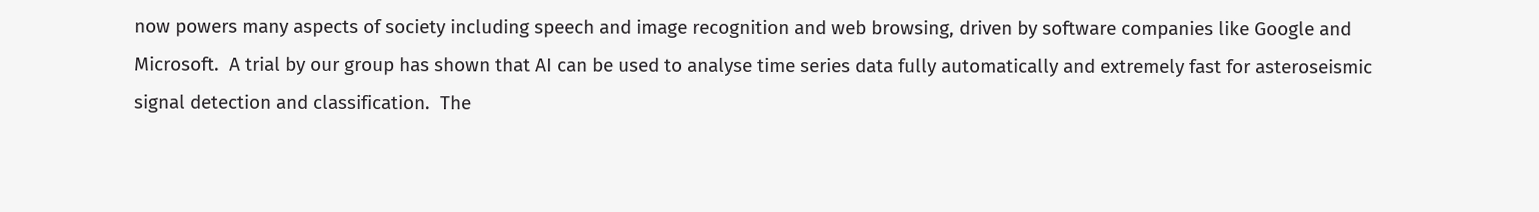now powers many aspects of society including speech and image recognition and web browsing, driven by software companies like Google and Microsoft.  A trial by our group has shown that AI can be used to analyse time series data fully automatically and extremely fast for asteroseismic signal detection and classification.  The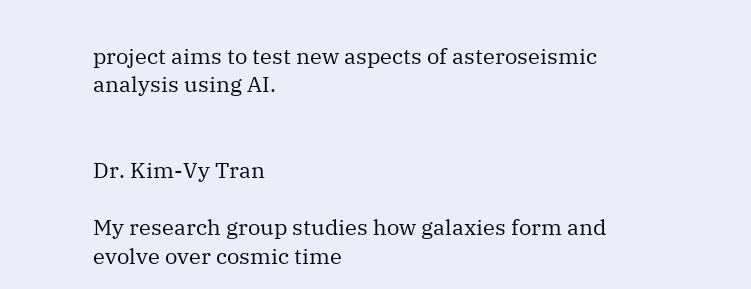project aims to test new aspects of asteroseismic analysis using AI.


Dr. Kim-Vy Tran

My research group studies how galaxies form and evolve over cosmic time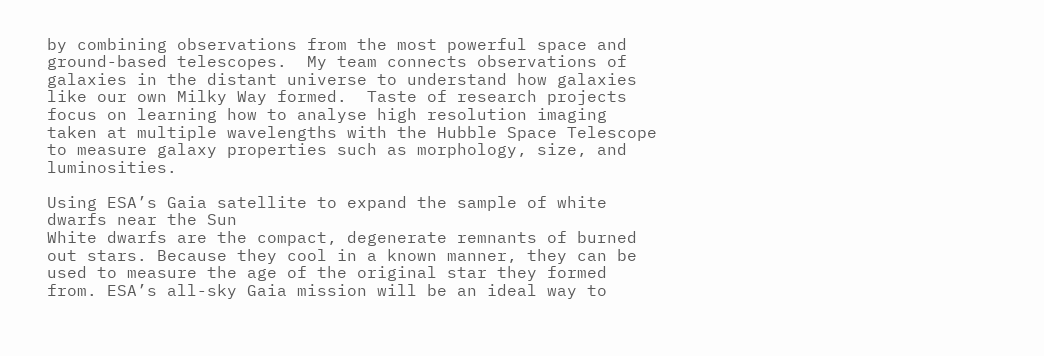by combining observations from the most powerful space and ground-based telescopes.  My team connects observations of galaxies in the distant universe to understand how galaxies like our own Milky Way formed.  Taste of research projects focus on learning how to analyse high resolution imaging taken at multiple wavelengths with the Hubble Space Telescope to measure galaxy properties such as morphology, size, and luminosities.

Using ESA’s Gaia satellite to expand the sample of white dwarfs near the Sun
White dwarfs are the compact, degenerate remnants of burned out stars. Because they cool in a known manner, they can be used to measure the age of the original star they formed from. ESA’s all-sky Gaia mission will be an ideal way to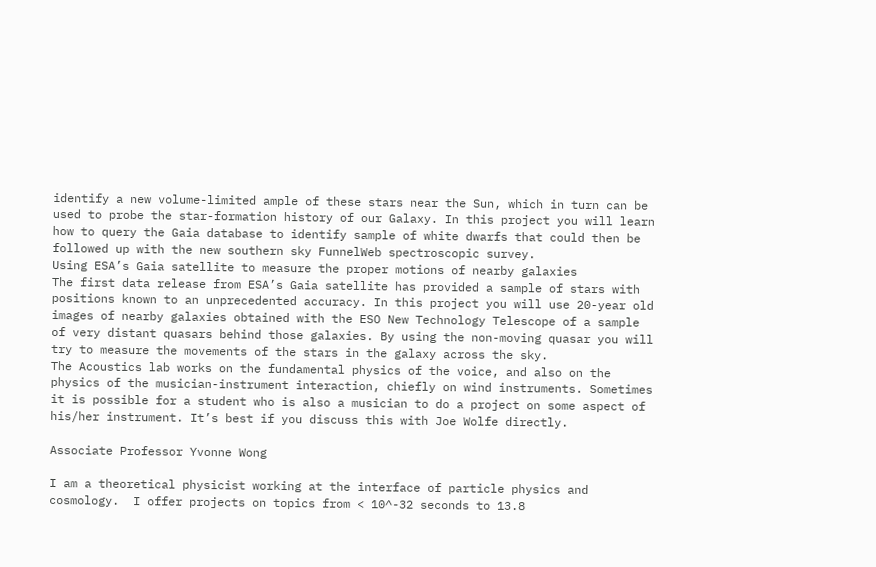identify a new volume-limited ample of these stars near the Sun, which in turn can be used to probe the star-formation history of our Galaxy. In this project you will learn how to query the Gaia database to identify sample of white dwarfs that could then be followed up with the new southern sky FunnelWeb spectroscopic survey.
Using ESA’s Gaia satellite to measure the proper motions of nearby galaxies
The first data release from ESA’s Gaia satellite has provided a sample of stars with positions known to an unprecedented accuracy. In this project you will use 20-year old images of nearby galaxies obtained with the ESO New Technology Telescope of a sample of very distant quasars behind those galaxies. By using the non-moving quasar you will try to measure the movements of the stars in the galaxy across the sky.
The Acoustics lab works on the fundamental physics of the voice, and also on the physics of the musician-instrument interaction, chiefly on wind instruments. Sometimes it is possible for a student who is also a musician to do a project on some aspect of his/her instrument. It’s best if you discuss this with Joe Wolfe directly.

Associate Professor Yvonne Wong

I am a theoretical physicist working at the interface of particle physics and cosmology.  I offer projects on topics from < 10^-32 seconds to 13.8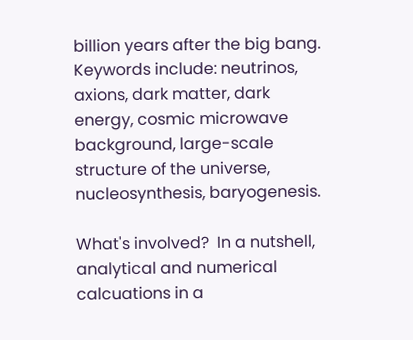billion years after the big bang.  Keywords include: neutrinos, axions, dark matter, dark energy, cosmic microwave background, large-scale structure of the universe, nucleosynthesis, baryogenesis.

What's involved?  In a nutshell, analytical and numerical calcuations in a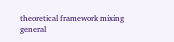theoretical framework mixing general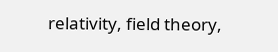relativity, field theory,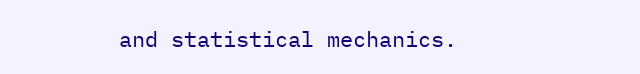and statistical mechanics.